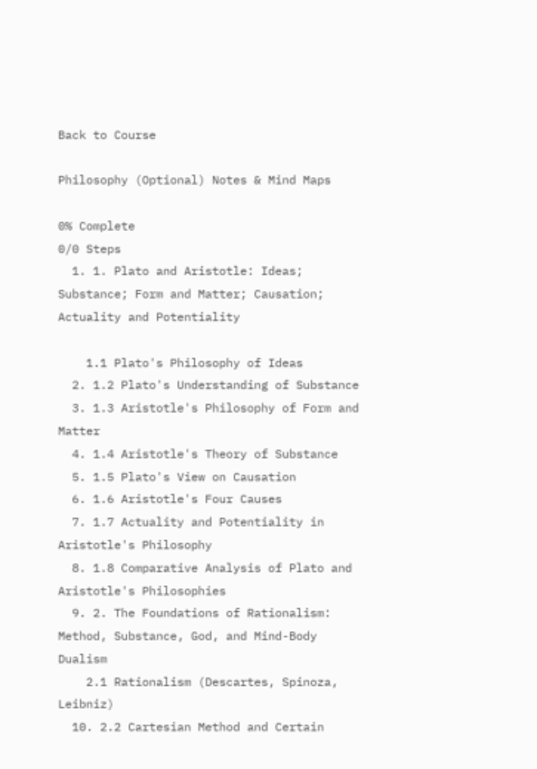Back to Course

Philosophy (Optional) Notes & Mind Maps

0% Complete
0/0 Steps
  1. 1. Plato and Aristotle: Ideas; Substance; Form and Matter; Causation; Actuality and Potentiality

    1.1 Plato's Philosophy of Ideas
  2. 1.2 Plato's Understanding of Substance
  3. 1.3 Aristotle's Philosophy of Form and Matter
  4. 1.4 Aristotle's Theory of Substance
  5. 1.5 Plato's View on Causation
  6. 1.6 Aristotle's Four Causes
  7. 1.7 Actuality and Potentiality in Aristotle's Philosophy
  8. 1.8 Comparative Analysis of Plato and Aristotle's Philosophies
  9. 2. The Foundations of Rationalism: Method, Substance, God, and Mind-Body Dualism
    2.1 Rationalism (Descartes, Spinoza, Leibniz)
  10. 2.2 Cartesian Method and Certain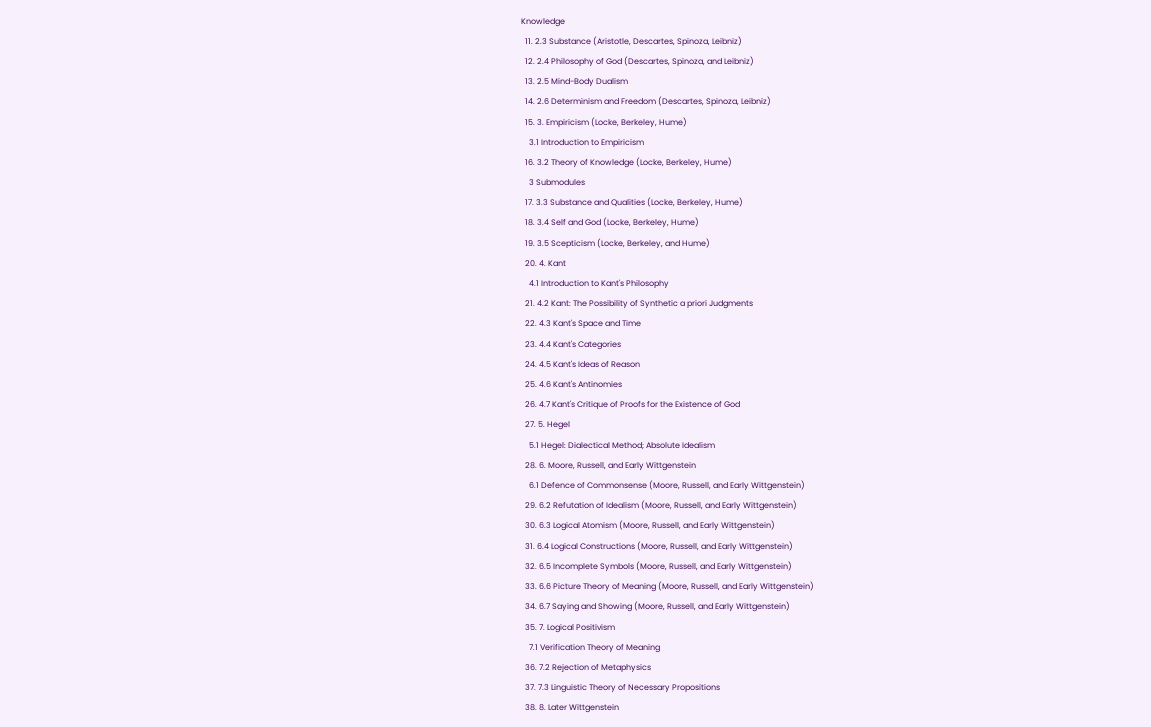Knowledge
  11. 2.3 Substance (Aristotle, Descartes, Spinoza, Leibniz)
  12. 2.4 Philosophy of God (Descartes, Spinoza, and Leibniz)
  13. 2.5 Mind-Body Dualism
  14. 2.6 Determinism and Freedom (Descartes, Spinoza, Leibniz)
  15. 3. Empiricism (Locke, Berkeley, Hume)
    3.1 Introduction to Empiricism
  16. 3.2 Theory of Knowledge (Locke, Berkeley, Hume)
    3 Submodules
  17. 3.3 Substance and Qualities (Locke, Berkeley, Hume)
  18. 3.4 Self and God (Locke, Berkeley, Hume)
  19. 3.5 Scepticism (Locke, Berkeley, and Hume)
  20. 4. Kant
    4.1 Introduction to Kant's Philosophy
  21. 4.2 Kant: The Possibility of Synthetic a priori Judgments
  22. 4.3 Kant's Space and Time
  23. 4.4 Kant's Categories
  24. 4.5 Kant's Ideas of Reason
  25. 4.6 Kant's Antinomies
  26. 4.7 Kant's Critique of Proofs for the Existence of God
  27. 5. Hegel
    5.1 Hegel: Dialectical Method; Absolute Idealism
  28. 6. Moore, Russell, and Early Wittgenstein
    6.1 Defence of Commonsense (Moore, Russell, and Early Wittgenstein)
  29. 6.2 Refutation of Idealism (Moore, Russell, and Early Wittgenstein)
  30. 6.3 Logical Atomism (Moore, Russell, and Early Wittgenstein)
  31. 6.4 Logical Constructions (Moore, Russell, and Early Wittgenstein)
  32. 6.5 Incomplete Symbols (Moore, Russell, and Early Wittgenstein)
  33. 6.6 Picture Theory of Meaning (Moore, Russell, and Early Wittgenstein)
  34. 6.7 Saying and Showing (Moore, Russell, and Early Wittgenstein)
  35. 7. Logical Positivism
    7.1 Verification Theory of Meaning
  36. 7.2 Rejection of Metaphysics
  37. 7.3 Linguistic Theory of Necessary Propositions
  38. 8. Later Wittgenstein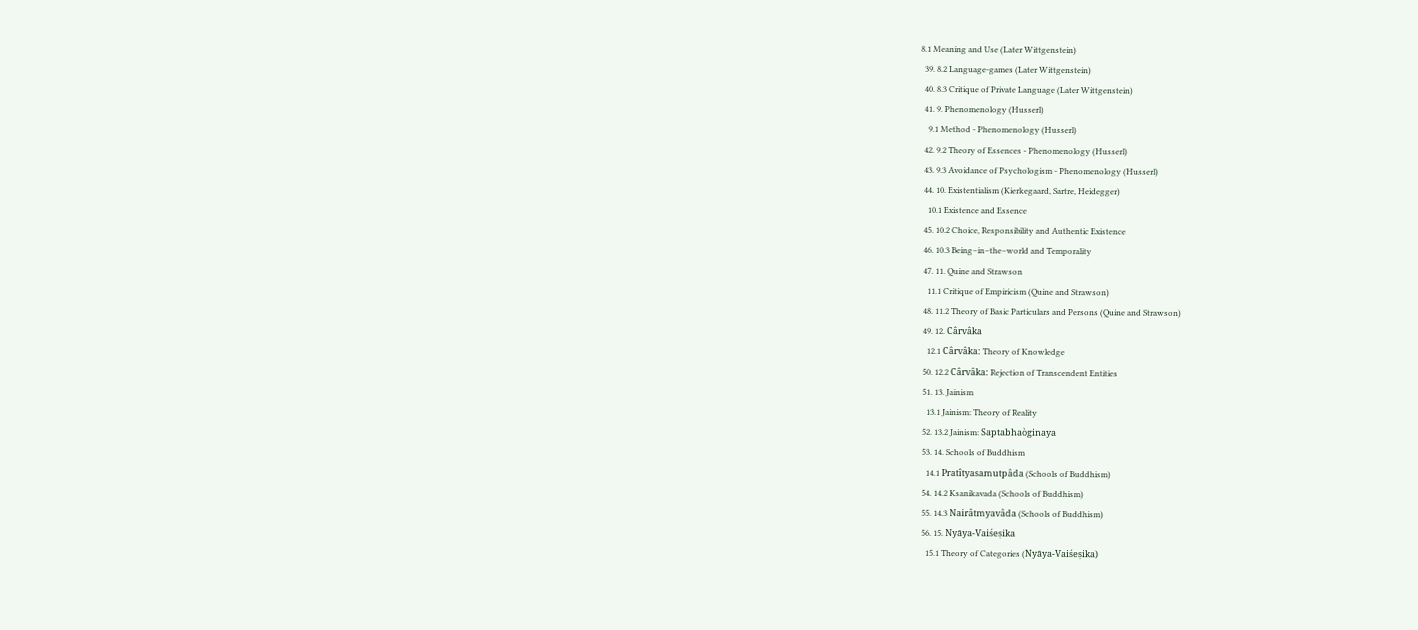8.1 Meaning and Use (Later Wittgenstein)
  39. 8.2 Language-games (Later Wittgenstein)
  40. 8.3 Critique of Private Language (Later Wittgenstein)
  41. 9. Phenomenology (Husserl)
    9.1 Method - Phenomenology (Husserl)
  42. 9.2 Theory of Essences - Phenomenology (Husserl)
  43. 9.3 Avoidance of Psychologism - Phenomenology (Husserl)
  44. 10. Existentialism (Kierkegaard, Sartre, Heidegger)
    10.1 Existence and Essence
  45. 10.2 Choice, Responsibility and Authentic Existence
  46. 10.3 Being–in–the–world and Temporality
  47. 11. Quine and Strawson
    11.1 Critique of Empiricism (Quine and Strawson)
  48. 11.2 Theory of Basic Particulars and Persons (Quine and Strawson)
  49. 12. Cârvâka
    12.1 Cârvâka: Theory of Knowledge
  50. 12.2 Cârvâka: Rejection of Transcendent Entities
  51. 13. Jainism
    13.1 Jainism: Theory of Reality
  52. 13.2 Jainism: Saptabhaòginaya
  53. 14. Schools of Buddhism
    14.1 Pratîtyasamutpâda (Schools of Buddhism)
  54. 14.2 Ksanikavada (Schools of Buddhism)
  55. 14.3 Nairâtmyavâda (Schools of Buddhism)
  56. 15. Nyāya-Vaiśeṣika
    15.1 Theory of Categories (Nyāya-Vaiśeṣika)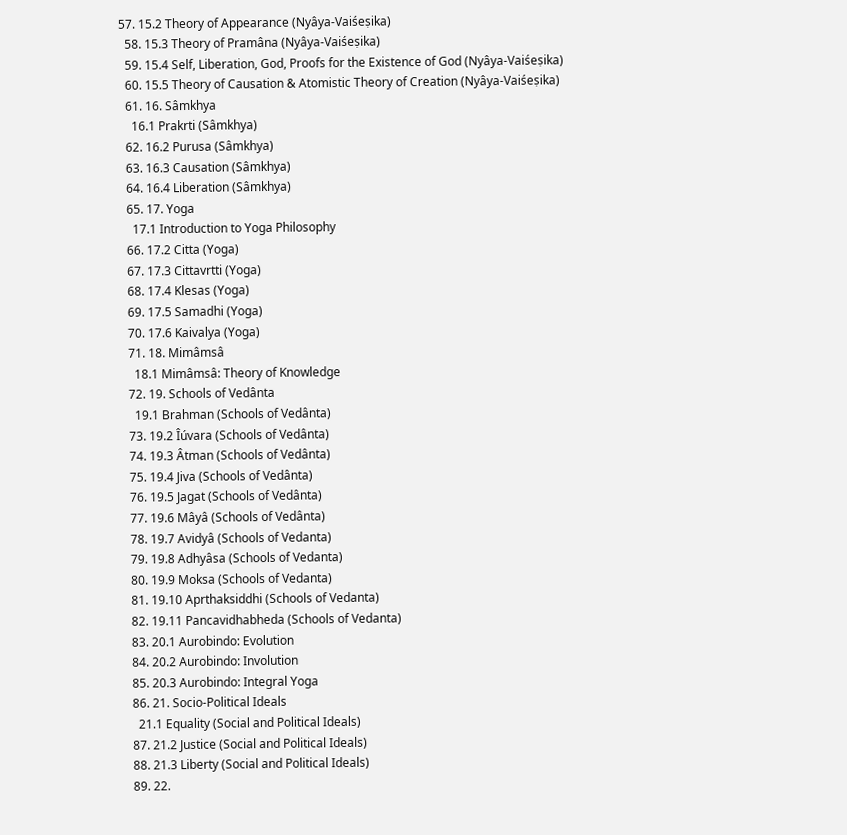57. 15.2 Theory of Appearance (Nyâya-Vaiśeṣika)
  58. 15.3 Theory of Pramâna (Nyâya-Vaiśeṣika)
  59. 15.4 Self, Liberation, God, Proofs for the Existence of God (Nyâya-Vaiśeṣika)
  60. 15.5 Theory of Causation & Atomistic Theory of Creation (Nyâya-Vaiśeṣika)
  61. 16. Sâmkhya
    16.1 Prakrti (Sâmkhya)
  62. 16.2 Purusa (Sâmkhya)
  63. 16.3 Causation (Sâmkhya)
  64. 16.4 Liberation (Sâmkhya)
  65. 17. Yoga
    17.1 Introduction to Yoga Philosophy
  66. 17.2 Citta (Yoga)
  67. 17.3 Cittavrtti (Yoga)
  68. 17.4 Klesas (Yoga)
  69. 17.5 Samadhi (Yoga)
  70. 17.6 Kaivalya (Yoga)
  71. 18. Mimâmsâ
    18.1 Mimâmsâ: Theory of Knowledge
  72. 19. Schools of Vedânta
    19.1 Brahman (Schools of Vedânta)
  73. 19.2 Îúvara (Schools of Vedânta)
  74. 19.3 Âtman (Schools of Vedânta)
  75. 19.4 Jiva (Schools of Vedânta)
  76. 19.5 Jagat (Schools of Vedânta)
  77. 19.6 Mâyâ (Schools of Vedânta)
  78. 19.7 Avidyâ (Schools of Vedanta)
  79. 19.8 Adhyâsa (Schools of Vedanta)
  80. 19.9 Moksa (Schools of Vedanta)
  81. 19.10 Aprthaksiddhi (Schools of Vedanta)
  82. 19.11 Pancavidhabheda (Schools of Vedanta)
  83. 20.1 Aurobindo: Evolution
  84. 20.2 Aurobindo: Involution
  85. 20.3 Aurobindo: Integral Yoga
  86. 21. Socio-Political Ideals
    21.1 Equality (Social and Political Ideals)
  87. 21.2 Justice (Social and Political Ideals)
  88. 21.3 Liberty (Social and Political Ideals)
  89. 22.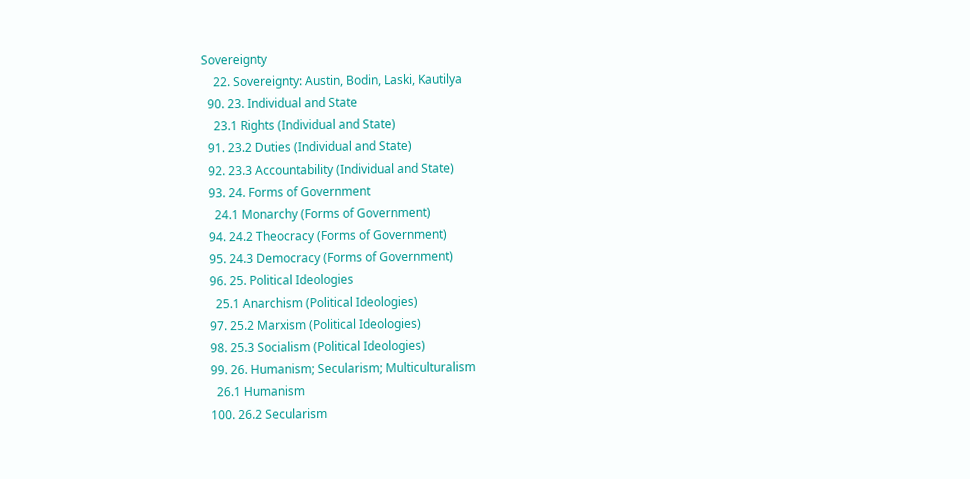Sovereignty
    22. Sovereignty: Austin, Bodin, Laski, Kautilya
  90. 23. Individual and State
    23.1 Rights (Individual and State)
  91. 23.2 Duties (Individual and State)
  92. 23.3 Accountability (Individual and State)
  93. 24. Forms of Government
    24.1 Monarchy (Forms of Government)
  94. 24.2 Theocracy (Forms of Government)
  95. 24.3 Democracy (Forms of Government)
  96. 25. Political Ideologies
    25.1 Anarchism (Political Ideologies)
  97. 25.2 Marxism (Political Ideologies)
  98. 25.3 Socialism (Political Ideologies)
  99. 26. Humanism; Secularism; Multiculturalism
    26.1 Humanism
  100. 26.2 Secularism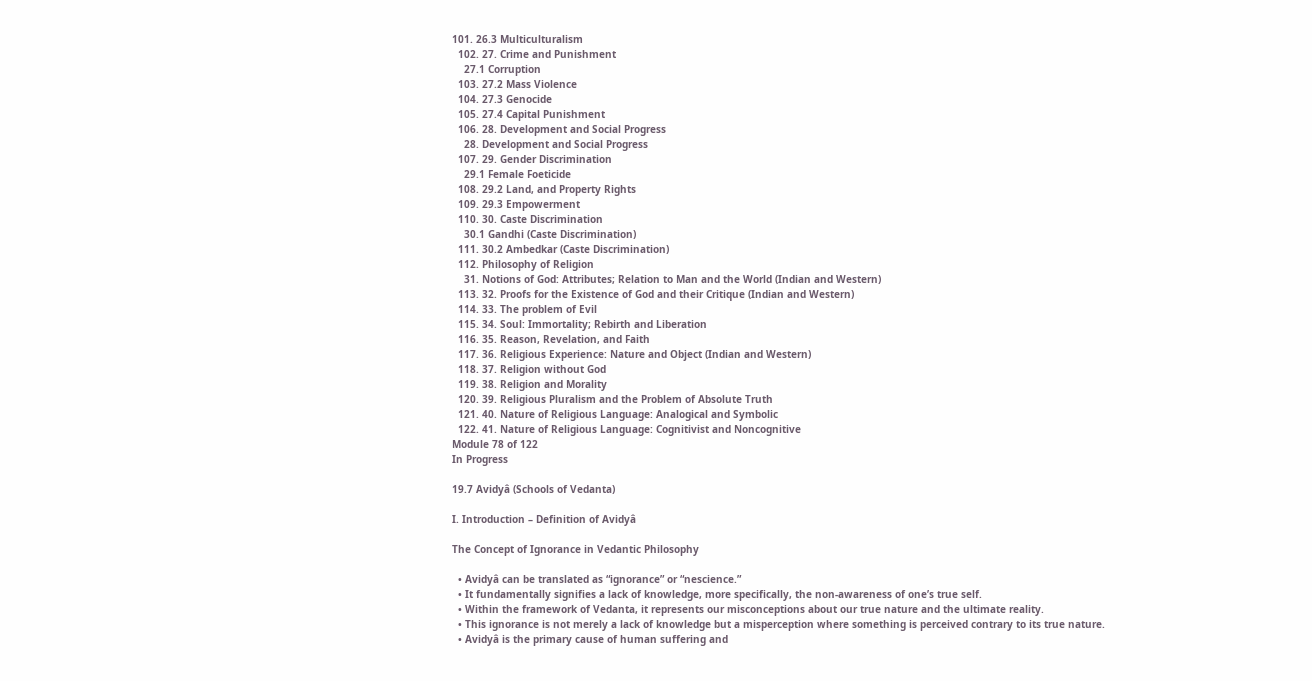101. 26.3 Multiculturalism
  102. 27. Crime and Punishment
    27.1 Corruption
  103. 27.2 Mass Violence
  104. 27.3 Genocide
  105. 27.4 Capital Punishment
  106. 28. Development and Social Progress
    28. Development and Social Progress
  107. 29. Gender Discrimination
    29.1 Female Foeticide
  108. 29.2 Land, and Property Rights
  109. 29.3 Empowerment
  110. 30. Caste Discrimination
    30.1 Gandhi (Caste Discrimination)
  111. 30.2 Ambedkar (Caste Discrimination)
  112. Philosophy of Religion
    31. Notions of God: Attributes; Relation to Man and the World (Indian and Western)
  113. 32. Proofs for the Existence of God and their Critique (Indian and Western)
  114. 33. The problem of Evil
  115. 34. Soul: Immortality; Rebirth and Liberation
  116. 35. Reason, Revelation, and Faith
  117. 36. Religious Experience: Nature and Object (Indian and Western)
  118. 37. Religion without God
  119. 38. Religion and Morality
  120. 39. Religious Pluralism and the Problem of Absolute Truth
  121. 40. Nature of Religious Language: Analogical and Symbolic
  122. 41. Nature of Religious Language: Cognitivist and Noncognitive
Module 78 of 122
In Progress

19.7 Avidyâ (Schools of Vedanta)

I. Introduction – Definition of Avidyâ

The Concept of Ignorance in Vedantic Philosophy

  • Avidyâ can be translated as “ignorance” or “nescience.”
  • It fundamentally signifies a lack of knowledge, more specifically, the non-awareness of one’s true self.
  • Within the framework of Vedanta, it represents our misconceptions about our true nature and the ultimate reality.
  • This ignorance is not merely a lack of knowledge but a misperception where something is perceived contrary to its true nature.
  • Avidyâ is the primary cause of human suffering and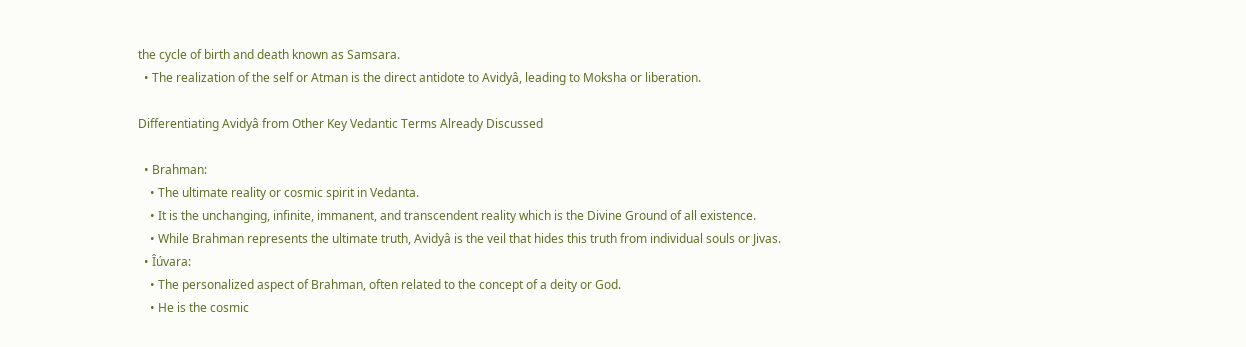the cycle of birth and death known as Samsara.
  • The realization of the self or Atman is the direct antidote to Avidyâ, leading to Moksha or liberation.

Differentiating Avidyâ from Other Key Vedantic Terms Already Discussed

  • Brahman:
    • The ultimate reality or cosmic spirit in Vedanta.
    • It is the unchanging, infinite, immanent, and transcendent reality which is the Divine Ground of all existence.
    • While Brahman represents the ultimate truth, Avidyâ is the veil that hides this truth from individual souls or Jivas.
  • Îúvara:
    • The personalized aspect of Brahman, often related to the concept of a deity or God.
    • He is the cosmic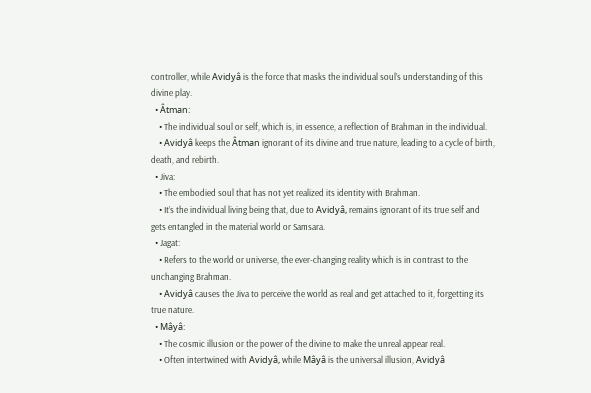controller, while Avidyâ is the force that masks the individual soul’s understanding of this divine play.
  • Âtman:
    • The individual soul or self, which is, in essence, a reflection of Brahman in the individual.
    • Avidyâ keeps the Âtman ignorant of its divine and true nature, leading to a cycle of birth, death, and rebirth.
  • Jiva:
    • The embodied soul that has not yet realized its identity with Brahman.
    • It’s the individual living being that, due to Avidyâ, remains ignorant of its true self and gets entangled in the material world or Samsara.
  • Jagat:
    • Refers to the world or universe, the ever-changing reality which is in contrast to the unchanging Brahman.
    • Avidyâ causes the Jiva to perceive the world as real and get attached to it, forgetting its true nature.
  • Mâyâ:
    • The cosmic illusion or the power of the divine to make the unreal appear real.
    • Often intertwined with Avidyâ, while Mâyâ is the universal illusion, Avidyâ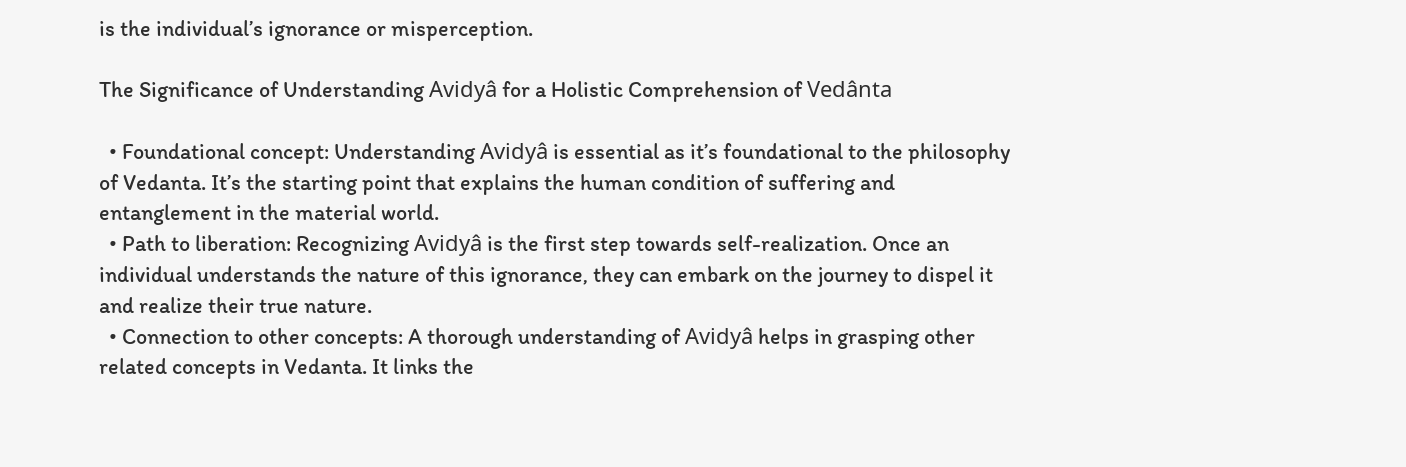is the individual’s ignorance or misperception.

The Significance of Understanding Avidyâ for a Holistic Comprehension of Vedânta

  • Foundational concept: Understanding Avidyâ is essential as it’s foundational to the philosophy of Vedanta. It’s the starting point that explains the human condition of suffering and entanglement in the material world.
  • Path to liberation: Recognizing Avidyâ is the first step towards self-realization. Once an individual understands the nature of this ignorance, they can embark on the journey to dispel it and realize their true nature.
  • Connection to other concepts: A thorough understanding of Avidyâ helps in grasping other related concepts in Vedanta. It links the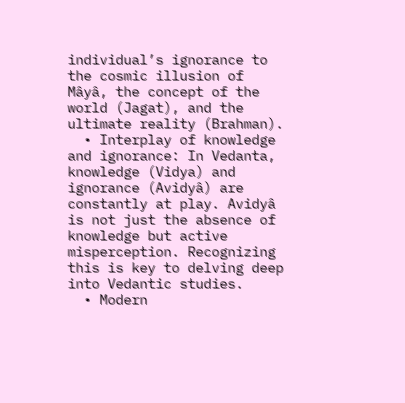individual’s ignorance to the cosmic illusion of Mâyâ, the concept of the world (Jagat), and the ultimate reality (Brahman).
  • Interplay of knowledge and ignorance: In Vedanta, knowledge (Vidya) and ignorance (Avidyâ) are constantly at play. Avidyâ is not just the absence of knowledge but active misperception. Recognizing this is key to delving deep into Vedantic studies.
  • Modern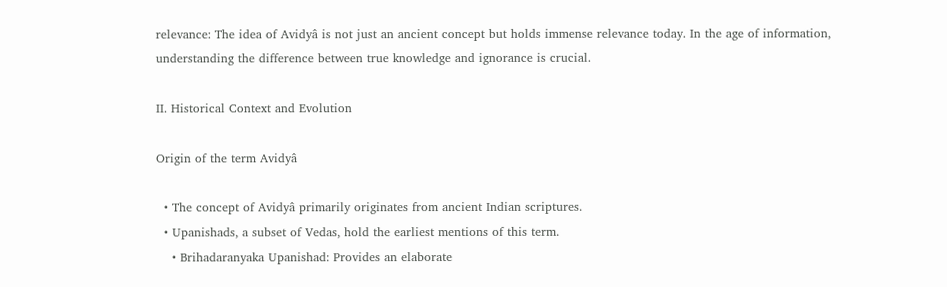relevance: The idea of Avidyâ is not just an ancient concept but holds immense relevance today. In the age of information, understanding the difference between true knowledge and ignorance is crucial.

II. Historical Context and Evolution

Origin of the term Avidyâ

  • The concept of Avidyâ primarily originates from ancient Indian scriptures.
  • Upanishads, a subset of Vedas, hold the earliest mentions of this term.
    • Brihadaranyaka Upanishad: Provides an elaborate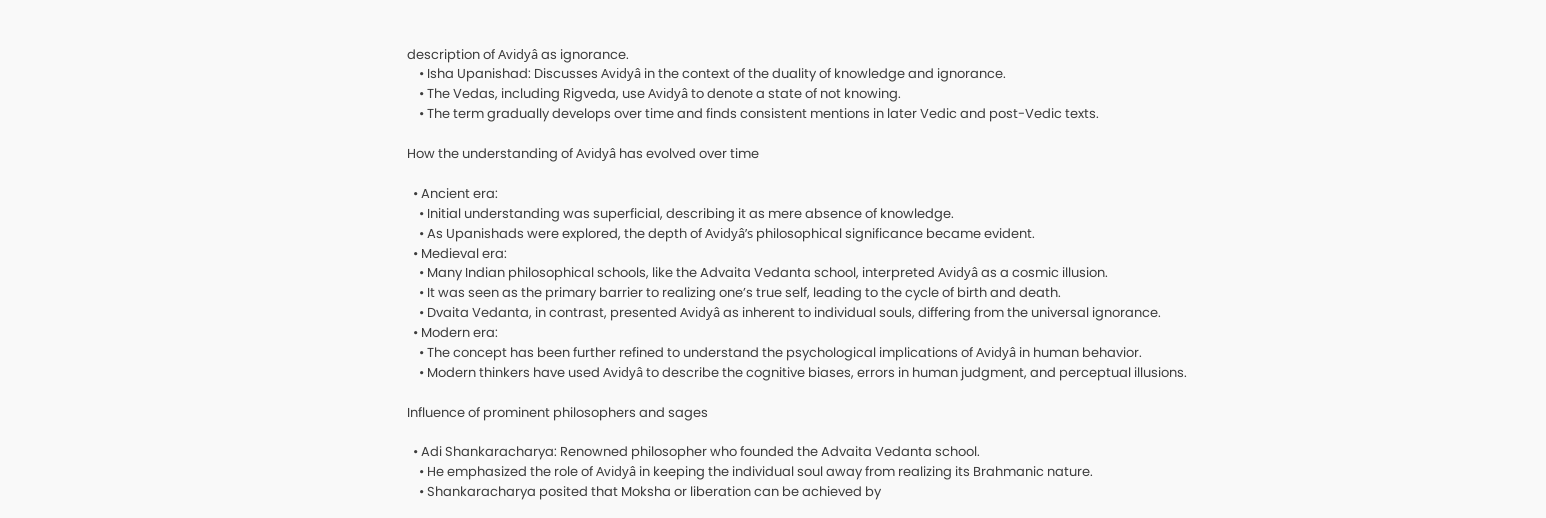description of Avidyâ as ignorance.
    • Isha Upanishad: Discusses Avidyâ in the context of the duality of knowledge and ignorance.
    • The Vedas, including Rigveda, use Avidyâ to denote a state of not knowing.
    • The term gradually develops over time and finds consistent mentions in later Vedic and post-Vedic texts.

How the understanding of Avidyâ has evolved over time

  • Ancient era:
    • Initial understanding was superficial, describing it as mere absence of knowledge.
    • As Upanishads were explored, the depth of Avidyâ’s philosophical significance became evident.
  • Medieval era:
    • Many Indian philosophical schools, like the Advaita Vedanta school, interpreted Avidyâ as a cosmic illusion.
    • It was seen as the primary barrier to realizing one’s true self, leading to the cycle of birth and death.
    • Dvaita Vedanta, in contrast, presented Avidyâ as inherent to individual souls, differing from the universal ignorance.
  • Modern era:
    • The concept has been further refined to understand the psychological implications of Avidyâ in human behavior.
    • Modern thinkers have used Avidyâ to describe the cognitive biases, errors in human judgment, and perceptual illusions.

Influence of prominent philosophers and sages

  • Adi Shankaracharya: Renowned philosopher who founded the Advaita Vedanta school.
    • He emphasized the role of Avidyâ in keeping the individual soul away from realizing its Brahmanic nature.
    • Shankaracharya posited that Moksha or liberation can be achieved by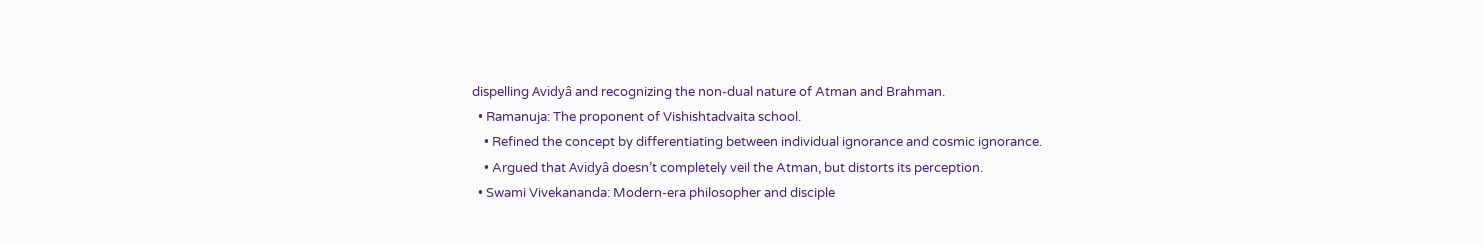dispelling Avidyâ and recognizing the non-dual nature of Atman and Brahman.
  • Ramanuja: The proponent of Vishishtadvaita school.
    • Refined the concept by differentiating between individual ignorance and cosmic ignorance.
    • Argued that Avidyâ doesn’t completely veil the Atman, but distorts its perception.
  • Swami Vivekananda: Modern-era philosopher and disciple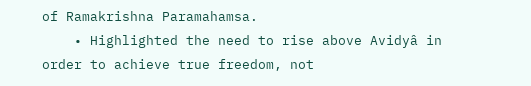of Ramakrishna Paramahamsa.
    • Highlighted the need to rise above Avidyâ in order to achieve true freedom, not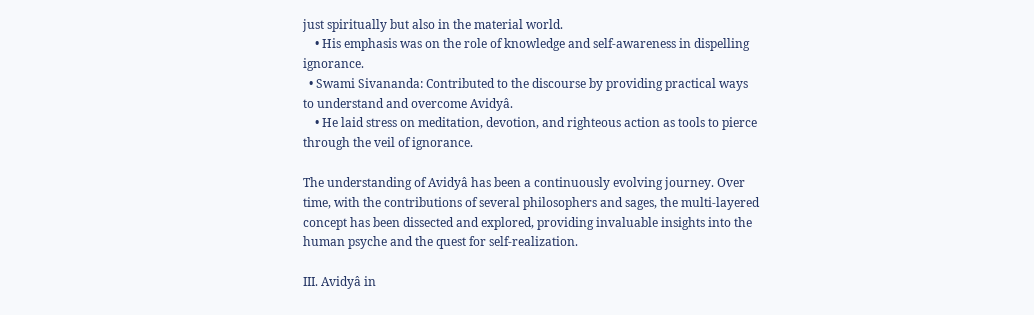just spiritually but also in the material world.
    • His emphasis was on the role of knowledge and self-awareness in dispelling ignorance.
  • Swami Sivananda: Contributed to the discourse by providing practical ways to understand and overcome Avidyâ.
    • He laid stress on meditation, devotion, and righteous action as tools to pierce through the veil of ignorance.

The understanding of Avidyâ has been a continuously evolving journey. Over time, with the contributions of several philosophers and sages, the multi-layered concept has been dissected and explored, providing invaluable insights into the human psyche and the quest for self-realization.

III. Avidyâ in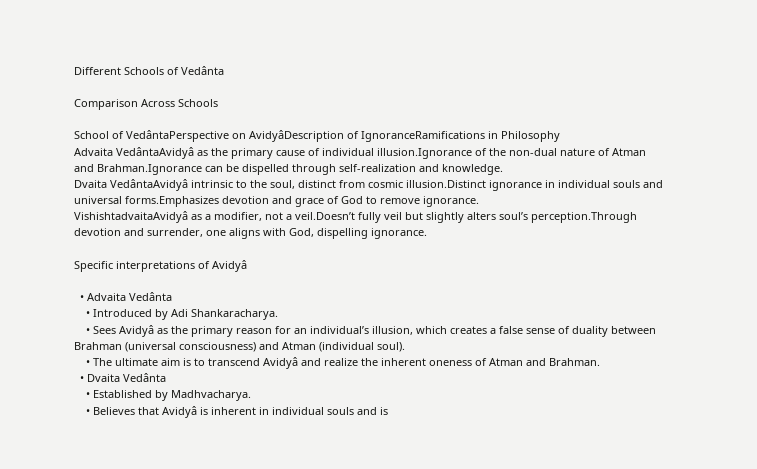Different Schools of Vedânta

Comparison Across Schools

School of VedântaPerspective on AvidyâDescription of IgnoranceRamifications in Philosophy
Advaita VedântaAvidyâ as the primary cause of individual illusion.Ignorance of the non-dual nature of Atman and Brahman.Ignorance can be dispelled through self-realization and knowledge.
Dvaita VedântaAvidyâ intrinsic to the soul, distinct from cosmic illusion.Distinct ignorance in individual souls and universal forms.Emphasizes devotion and grace of God to remove ignorance.
VishishtadvaitaAvidyâ as a modifier, not a veil.Doesn’t fully veil but slightly alters soul’s perception.Through devotion and surrender, one aligns with God, dispelling ignorance.

Specific interpretations of Avidyâ

  • Advaita Vedânta
    • Introduced by Adi Shankaracharya.
    • Sees Avidyâ as the primary reason for an individual’s illusion, which creates a false sense of duality between Brahman (universal consciousness) and Atman (individual soul).
    • The ultimate aim is to transcend Avidyâ and realize the inherent oneness of Atman and Brahman.
  • Dvaita Vedânta
    • Established by Madhvacharya.
    • Believes that Avidyâ is inherent in individual souls and is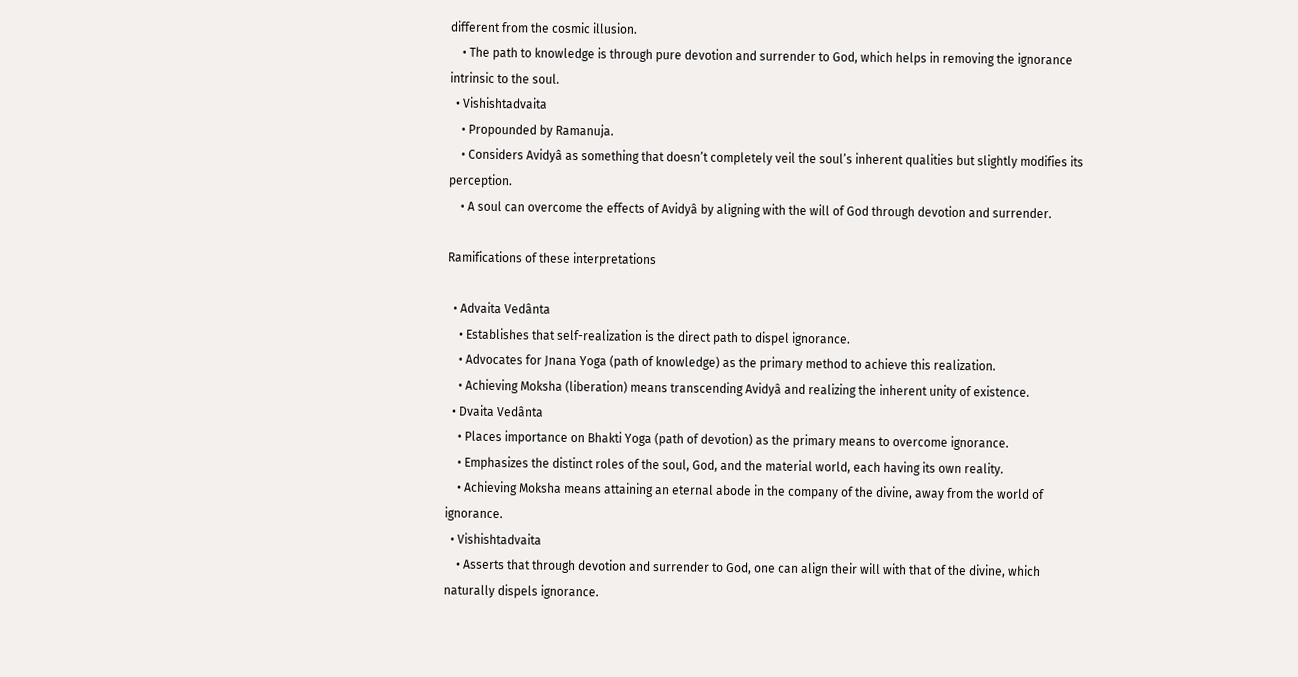different from the cosmic illusion.
    • The path to knowledge is through pure devotion and surrender to God, which helps in removing the ignorance intrinsic to the soul.
  • Vishishtadvaita
    • Propounded by Ramanuja.
    • Considers Avidyâ as something that doesn’t completely veil the soul’s inherent qualities but slightly modifies its perception.
    • A soul can overcome the effects of Avidyâ by aligning with the will of God through devotion and surrender.

Ramifications of these interpretations

  • Advaita Vedânta
    • Establishes that self-realization is the direct path to dispel ignorance.
    • Advocates for Jnana Yoga (path of knowledge) as the primary method to achieve this realization.
    • Achieving Moksha (liberation) means transcending Avidyâ and realizing the inherent unity of existence.
  • Dvaita Vedânta
    • Places importance on Bhakti Yoga (path of devotion) as the primary means to overcome ignorance.
    • Emphasizes the distinct roles of the soul, God, and the material world, each having its own reality.
    • Achieving Moksha means attaining an eternal abode in the company of the divine, away from the world of ignorance.
  • Vishishtadvaita
    • Asserts that through devotion and surrender to God, one can align their will with that of the divine, which naturally dispels ignorance.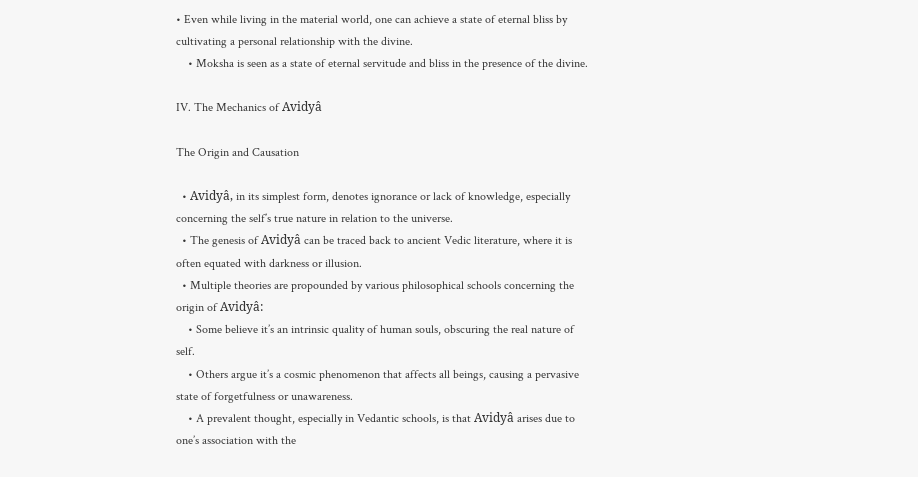• Even while living in the material world, one can achieve a state of eternal bliss by cultivating a personal relationship with the divine.
    • Moksha is seen as a state of eternal servitude and bliss in the presence of the divine.

IV. The Mechanics of Avidyâ

The Origin and Causation

  • Avidyâ, in its simplest form, denotes ignorance or lack of knowledge, especially concerning the self’s true nature in relation to the universe.
  • The genesis of Avidyâ can be traced back to ancient Vedic literature, where it is often equated with darkness or illusion.
  • Multiple theories are propounded by various philosophical schools concerning the origin of Avidyâ:
    • Some believe it’s an intrinsic quality of human souls, obscuring the real nature of self.
    • Others argue it’s a cosmic phenomenon that affects all beings, causing a pervasive state of forgetfulness or unawareness.
    • A prevalent thought, especially in Vedantic schools, is that Avidyâ arises due to one’s association with the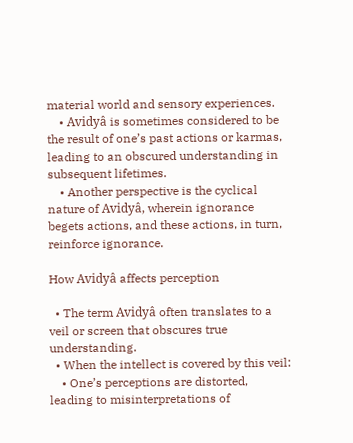material world and sensory experiences.
    • Avidyâ is sometimes considered to be the result of one’s past actions or karmas, leading to an obscured understanding in subsequent lifetimes.
    • Another perspective is the cyclical nature of Avidyâ, wherein ignorance begets actions, and these actions, in turn, reinforce ignorance.

How Avidyâ affects perception

  • The term Avidyâ often translates to a veil or screen that obscures true understanding.
  • When the intellect is covered by this veil:
    • One’s perceptions are distorted, leading to misinterpretations of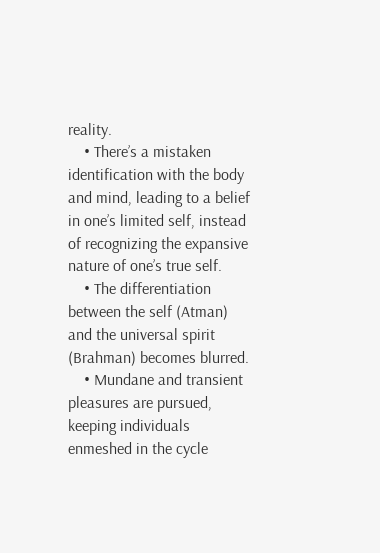reality.
    • There’s a mistaken identification with the body and mind, leading to a belief in one’s limited self, instead of recognizing the expansive nature of one’s true self.
    • The differentiation between the self (Atman) and the universal spirit (Brahman) becomes blurred.
    • Mundane and transient pleasures are pursued, keeping individuals enmeshed in the cycle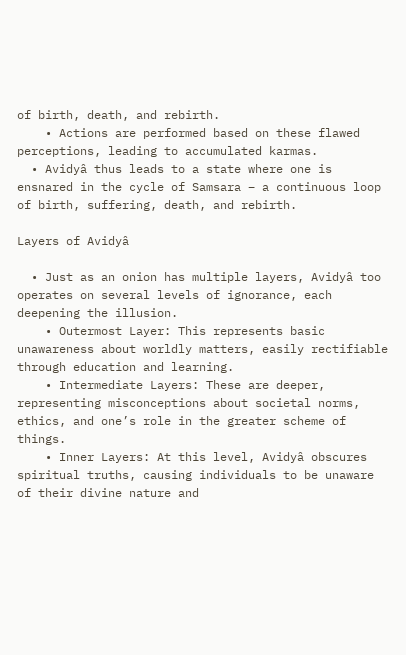of birth, death, and rebirth.
    • Actions are performed based on these flawed perceptions, leading to accumulated karmas.
  • Avidyâ thus leads to a state where one is ensnared in the cycle of Samsara – a continuous loop of birth, suffering, death, and rebirth.

Layers of Avidyâ

  • Just as an onion has multiple layers, Avidyâ too operates on several levels of ignorance, each deepening the illusion.
    • Outermost Layer: This represents basic unawareness about worldly matters, easily rectifiable through education and learning.
    • Intermediate Layers: These are deeper, representing misconceptions about societal norms, ethics, and one’s role in the greater scheme of things.
    • Inner Layers: At this level, Avidyâ obscures spiritual truths, causing individuals to be unaware of their divine nature and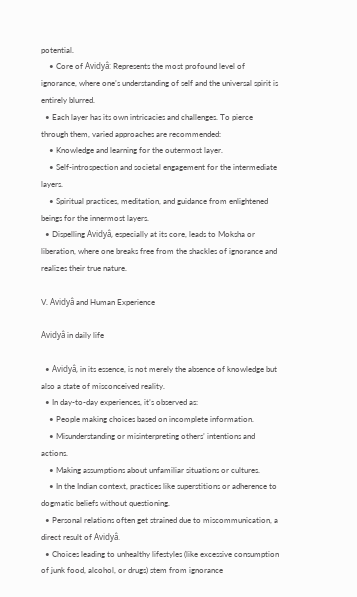potential.
    • Core of Avidyâ: Represents the most profound level of ignorance, where one’s understanding of self and the universal spirit is entirely blurred.
  • Each layer has its own intricacies and challenges. To pierce through them, varied approaches are recommended:
    • Knowledge and learning for the outermost layer.
    • Self-introspection and societal engagement for the intermediate layers.
    • Spiritual practices, meditation, and guidance from enlightened beings for the innermost layers.
  • Dispelling Avidyâ, especially at its core, leads to Moksha or liberation, where one breaks free from the shackles of ignorance and realizes their true nature.

V. Avidyâ and Human Experience

Avidyâ in daily life

  • Avidyâ, in its essence, is not merely the absence of knowledge but also a state of misconceived reality.
  • In day-to-day experiences, it’s observed as:
    • People making choices based on incomplete information.
    • Misunderstanding or misinterpreting others’ intentions and actions.
    • Making assumptions about unfamiliar situations or cultures.
    • In the Indian context, practices like superstitions or adherence to dogmatic beliefs without questioning.
  • Personal relations often get strained due to miscommunication, a direct result of Avidyâ.
  • Choices leading to unhealthy lifestyles (like excessive consumption of junk food, alcohol, or drugs) stem from ignorance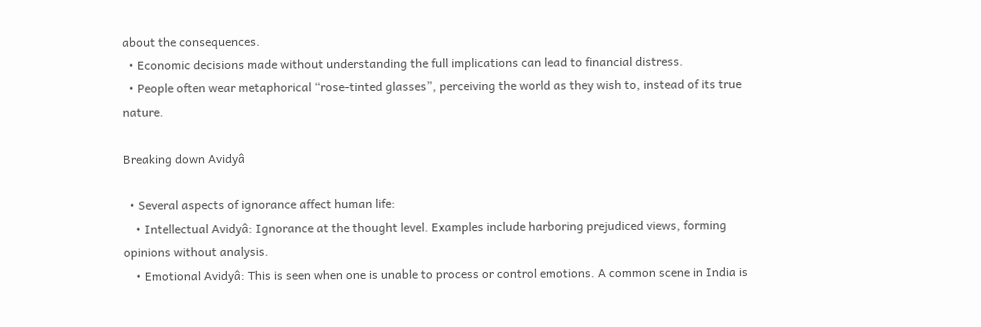about the consequences.
  • Economic decisions made without understanding the full implications can lead to financial distress.
  • People often wear metaphorical “rose-tinted glasses”, perceiving the world as they wish to, instead of its true nature.

Breaking down Avidyâ

  • Several aspects of ignorance affect human life:
    • Intellectual Avidyâ: Ignorance at the thought level. Examples include harboring prejudiced views, forming opinions without analysis.
    • Emotional Avidyâ: This is seen when one is unable to process or control emotions. A common scene in India is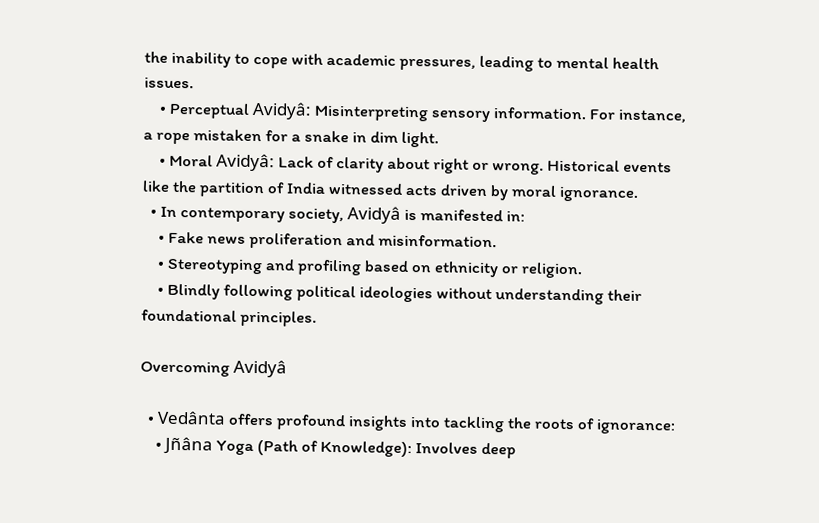the inability to cope with academic pressures, leading to mental health issues.
    • Perceptual Avidyâ: Misinterpreting sensory information. For instance, a rope mistaken for a snake in dim light.
    • Moral Avidyâ: Lack of clarity about right or wrong. Historical events like the partition of India witnessed acts driven by moral ignorance.
  • In contemporary society, Avidyâ is manifested in:
    • Fake news proliferation and misinformation.
    • Stereotyping and profiling based on ethnicity or religion.
    • Blindly following political ideologies without understanding their foundational principles.

Overcoming Avidyâ

  • Vedânta offers profound insights into tackling the roots of ignorance:
    • Jñâna Yoga (Path of Knowledge): Involves deep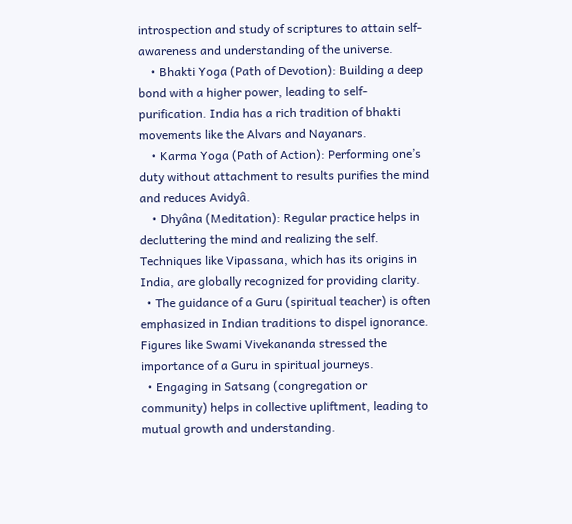introspection and study of scriptures to attain self-awareness and understanding of the universe.
    • Bhakti Yoga (Path of Devotion): Building a deep bond with a higher power, leading to self-purification. India has a rich tradition of bhakti movements like the Alvars and Nayanars.
    • Karma Yoga (Path of Action): Performing one’s duty without attachment to results purifies the mind and reduces Avidyâ.
    • Dhyâna (Meditation): Regular practice helps in decluttering the mind and realizing the self. Techniques like Vipassana, which has its origins in India, are globally recognized for providing clarity.
  • The guidance of a Guru (spiritual teacher) is often emphasized in Indian traditions to dispel ignorance. Figures like Swami Vivekananda stressed the importance of a Guru in spiritual journeys.
  • Engaging in Satsang (congregation or community) helps in collective upliftment, leading to mutual growth and understanding.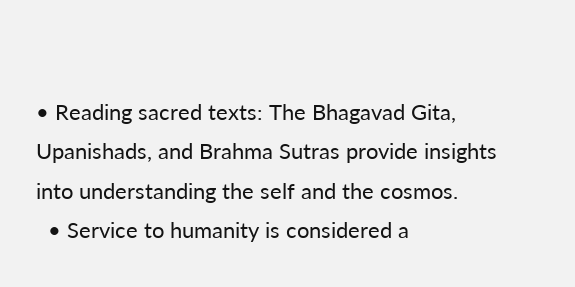• Reading sacred texts: The Bhagavad Gita, Upanishads, and Brahma Sutras provide insights into understanding the self and the cosmos.
  • Service to humanity is considered a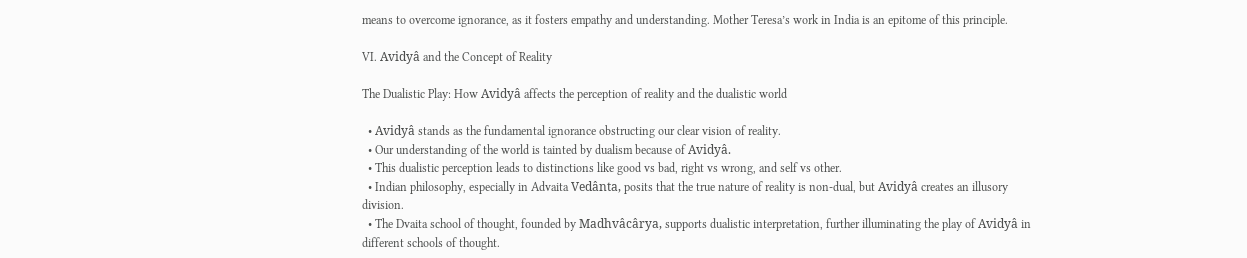means to overcome ignorance, as it fosters empathy and understanding. Mother Teresa’s work in India is an epitome of this principle.

VI. Avidyâ and the Concept of Reality

The Dualistic Play: How Avidyâ affects the perception of reality and the dualistic world

  • Avidyâ stands as the fundamental ignorance obstructing our clear vision of reality.
  • Our understanding of the world is tainted by dualism because of Avidyâ.
  • This dualistic perception leads to distinctions like good vs bad, right vs wrong, and self vs other.
  • Indian philosophy, especially in Advaita Vedânta, posits that the true nature of reality is non-dual, but Avidyâ creates an illusory division.
  • The Dvaita school of thought, founded by Madhvâcârya, supports dualistic interpretation, further illuminating the play of Avidyâ in different schools of thought.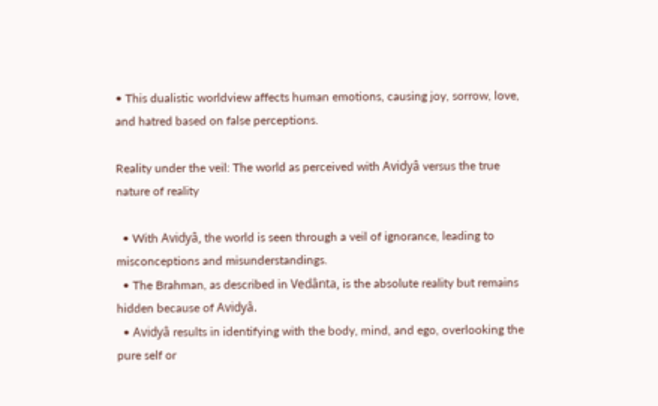• This dualistic worldview affects human emotions, causing joy, sorrow, love, and hatred based on false perceptions.

Reality under the veil: The world as perceived with Avidyâ versus the true nature of reality

  • With Avidyâ, the world is seen through a veil of ignorance, leading to misconceptions and misunderstandings.
  • The Brahman, as described in Vedânta, is the absolute reality but remains hidden because of Avidyâ.
  • Avidyâ results in identifying with the body, mind, and ego, overlooking the pure self or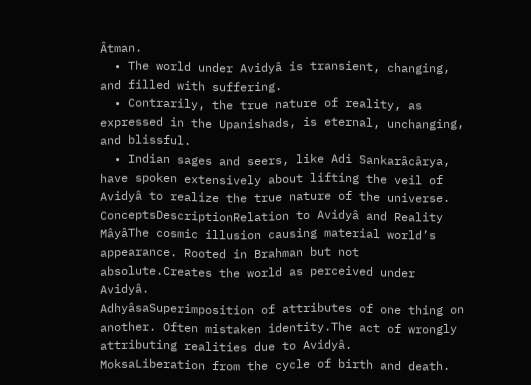Âtman.
  • The world under Avidyâ is transient, changing, and filled with suffering.
  • Contrarily, the true nature of reality, as expressed in the Upanishads, is eternal, unchanging, and blissful.
  • Indian sages and seers, like Adi Sankarâcârya, have spoken extensively about lifting the veil of Avidyâ to realize the true nature of the universe.
ConceptsDescriptionRelation to Avidyâ and Reality
MâyâThe cosmic illusion causing material world’s appearance. Rooted in Brahman but not absolute.Creates the world as perceived under Avidyâ.
AdhyâsaSuperimposition of attributes of one thing on another. Often mistaken identity.The act of wrongly attributing realities due to Avidyâ.
MoksaLiberation from the cycle of birth and death.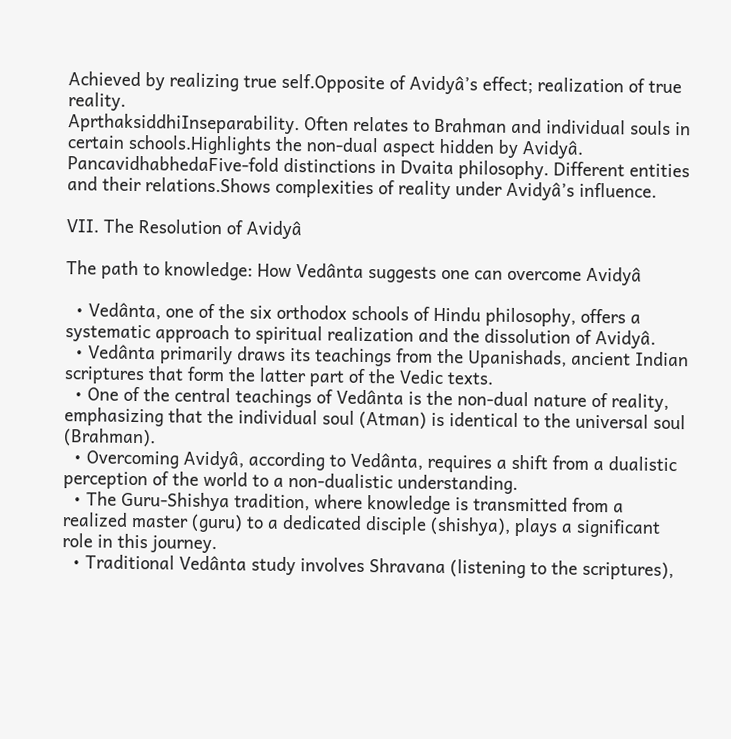Achieved by realizing true self.Opposite of Avidyâ’s effect; realization of true reality.
AprthaksiddhiInseparability. Often relates to Brahman and individual souls in certain schools.Highlights the non-dual aspect hidden by Avidyâ.
PancavidhabhedaFive-fold distinctions in Dvaita philosophy. Different entities and their relations.Shows complexities of reality under Avidyâ’s influence.

VII. The Resolution of Avidyâ

The path to knowledge: How Vedânta suggests one can overcome Avidyâ

  • Vedânta, one of the six orthodox schools of Hindu philosophy, offers a systematic approach to spiritual realization and the dissolution of Avidyâ.
  • Vedânta primarily draws its teachings from the Upanishads, ancient Indian scriptures that form the latter part of the Vedic texts.
  • One of the central teachings of Vedânta is the non-dual nature of reality, emphasizing that the individual soul (Atman) is identical to the universal soul (Brahman).
  • Overcoming Avidyâ, according to Vedânta, requires a shift from a dualistic perception of the world to a non-dualistic understanding.
  • The Guru-Shishya tradition, where knowledge is transmitted from a realized master (guru) to a dedicated disciple (shishya), plays a significant role in this journey.
  • Traditional Vedânta study involves Shravana (listening to the scriptures),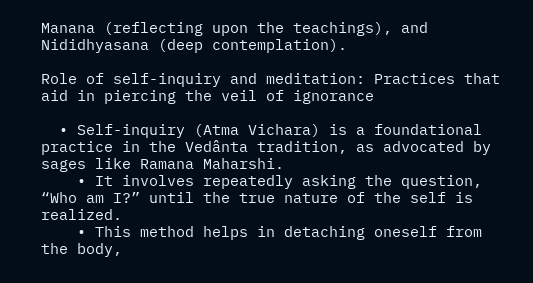Manana (reflecting upon the teachings), and Nididhyasana (deep contemplation).

Role of self-inquiry and meditation: Practices that aid in piercing the veil of ignorance

  • Self-inquiry (Atma Vichara) is a foundational practice in the Vedânta tradition, as advocated by sages like Ramana Maharshi.
    • It involves repeatedly asking the question, “Who am I?” until the true nature of the self is realized.
    • This method helps in detaching oneself from the body,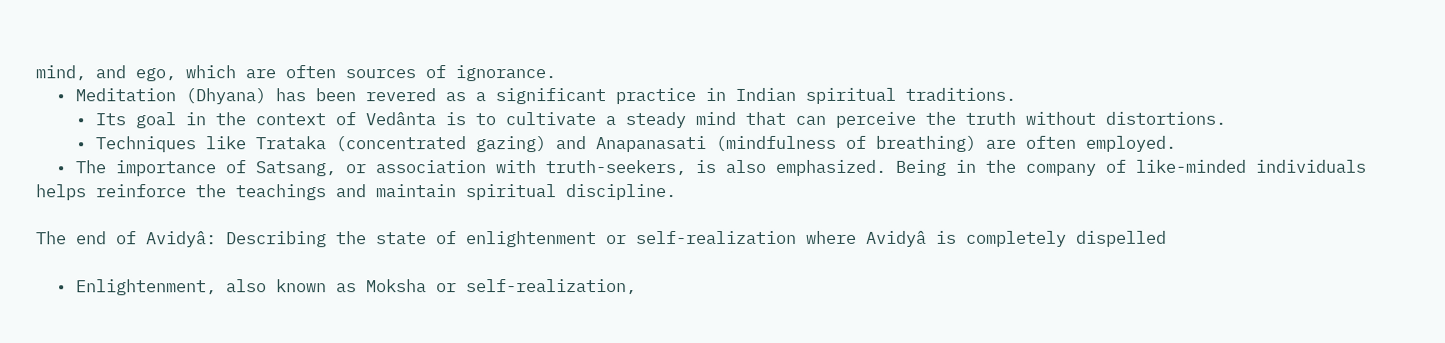mind, and ego, which are often sources of ignorance.
  • Meditation (Dhyana) has been revered as a significant practice in Indian spiritual traditions.
    • Its goal in the context of Vedânta is to cultivate a steady mind that can perceive the truth without distortions.
    • Techniques like Trataka (concentrated gazing) and Anapanasati (mindfulness of breathing) are often employed.
  • The importance of Satsang, or association with truth-seekers, is also emphasized. Being in the company of like-minded individuals helps reinforce the teachings and maintain spiritual discipline.

The end of Avidyâ: Describing the state of enlightenment or self-realization where Avidyâ is completely dispelled

  • Enlightenment, also known as Moksha or self-realization,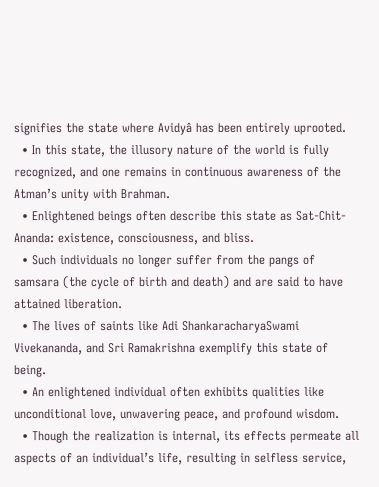signifies the state where Avidyâ has been entirely uprooted.
  • In this state, the illusory nature of the world is fully recognized, and one remains in continuous awareness of the Atman’s unity with Brahman.
  • Enlightened beings often describe this state as Sat-Chit-Ananda: existence, consciousness, and bliss.
  • Such individuals no longer suffer from the pangs of samsara (the cycle of birth and death) and are said to have attained liberation.
  • The lives of saints like Adi ShankaracharyaSwami Vivekananda, and Sri Ramakrishna exemplify this state of being.
  • An enlightened individual often exhibits qualities like unconditional love, unwavering peace, and profound wisdom.
  • Though the realization is internal, its effects permeate all aspects of an individual’s life, resulting in selfless service,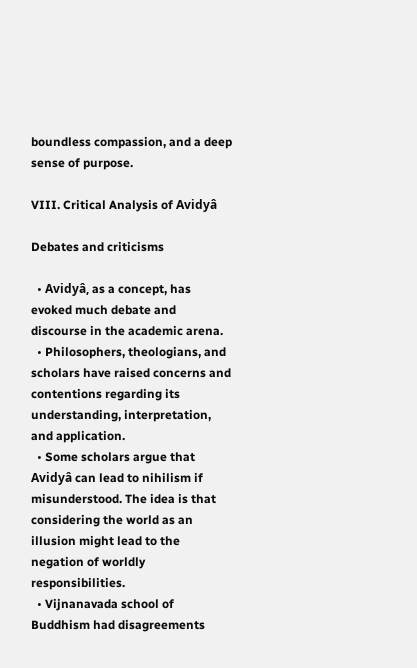boundless compassion, and a deep sense of purpose.

VIII. Critical Analysis of Avidyâ

Debates and criticisms

  • Avidyâ, as a concept, has evoked much debate and discourse in the academic arena.
  • Philosophers, theologians, and scholars have raised concerns and contentions regarding its understanding, interpretation, and application.
  • Some scholars argue that Avidyâ can lead to nihilism if misunderstood. The idea is that considering the world as an illusion might lead to the negation of worldly responsibilities.
  • Vijnanavada school of Buddhism had disagreements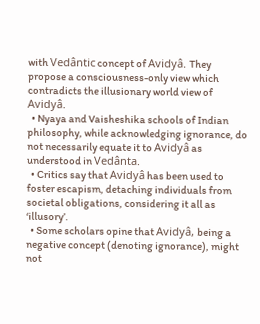with Vedântic concept of Avidyâ. They propose a consciousness-only view which contradicts the illusionary world view of Avidyâ.
  • Nyaya and Vaisheshika schools of Indian philosophy, while acknowledging ignorance, do not necessarily equate it to Avidyâ as understood in Vedânta.
  • Critics say that Avidyâ has been used to foster escapism, detaching individuals from societal obligations, considering it all as ‘illusory’.
  • Some scholars opine that Avidyâ, being a negative concept (denoting ignorance), might not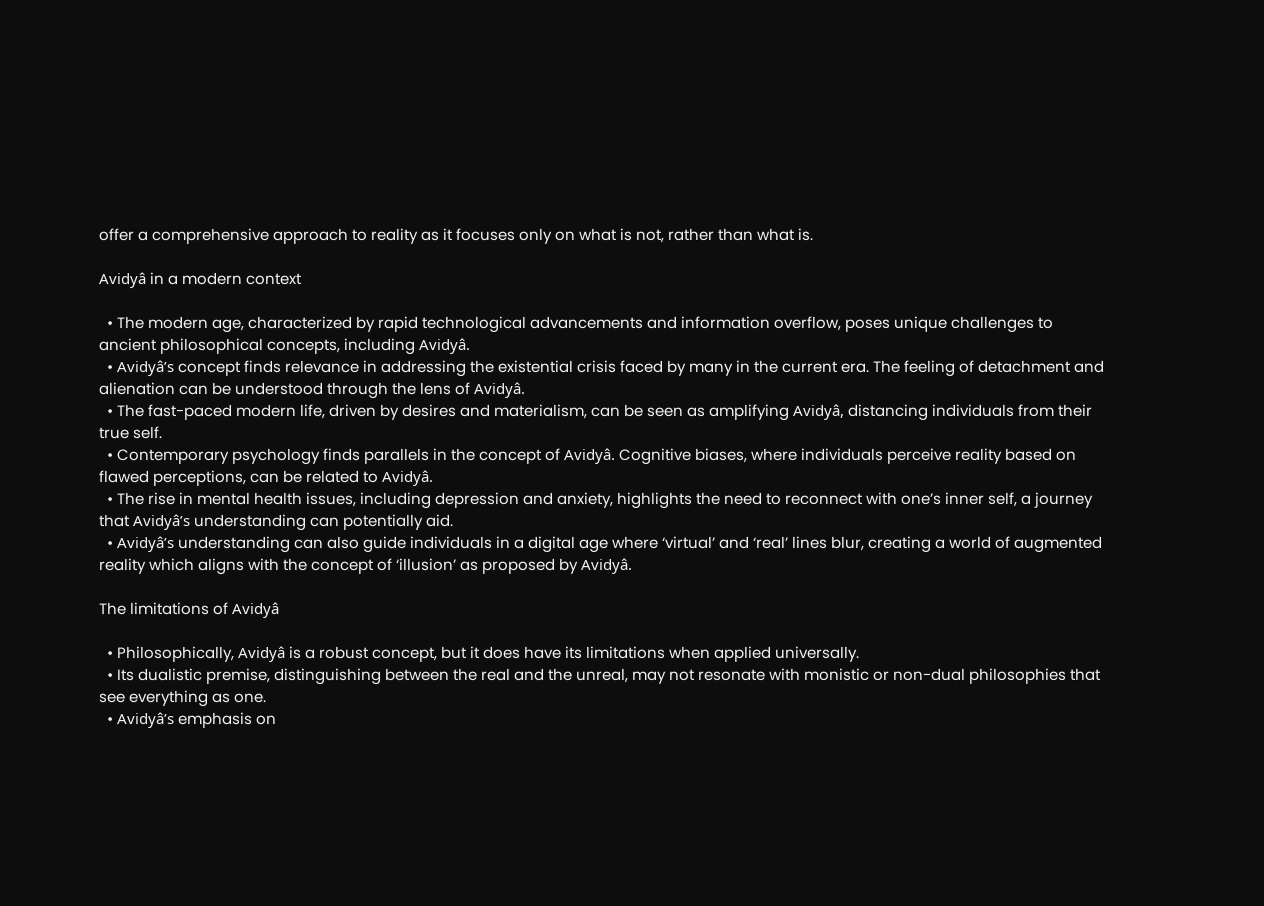offer a comprehensive approach to reality as it focuses only on what is not, rather than what is.

Avidyâ in a modern context

  • The modern age, characterized by rapid technological advancements and information overflow, poses unique challenges to ancient philosophical concepts, including Avidyâ.
  • Avidyâ’s concept finds relevance in addressing the existential crisis faced by many in the current era. The feeling of detachment and alienation can be understood through the lens of Avidyâ.
  • The fast-paced modern life, driven by desires and materialism, can be seen as amplifying Avidyâ, distancing individuals from their true self.
  • Contemporary psychology finds parallels in the concept of Avidyâ. Cognitive biases, where individuals perceive reality based on flawed perceptions, can be related to Avidyâ.
  • The rise in mental health issues, including depression and anxiety, highlights the need to reconnect with one’s inner self, a journey that Avidyâ’s understanding can potentially aid.
  • Avidyâ’s understanding can also guide individuals in a digital age where ‘virtual’ and ‘real’ lines blur, creating a world of augmented reality which aligns with the concept of ‘illusion’ as proposed by Avidyâ.

The limitations of Avidyâ

  • Philosophically, Avidyâ is a robust concept, but it does have its limitations when applied universally.
  • Its dualistic premise, distinguishing between the real and the unreal, may not resonate with monistic or non-dual philosophies that see everything as one.
  • Avidyâ’s emphasis on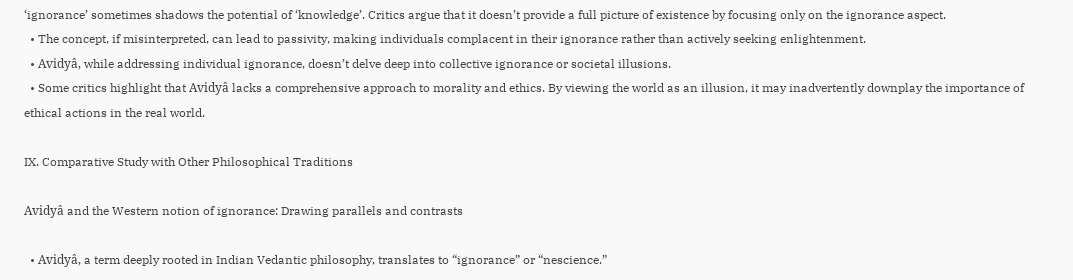‘ignorance’ sometimes shadows the potential of ‘knowledge’. Critics argue that it doesn’t provide a full picture of existence by focusing only on the ignorance aspect.
  • The concept, if misinterpreted, can lead to passivity, making individuals complacent in their ignorance rather than actively seeking enlightenment.
  • Avidyâ, while addressing individual ignorance, doesn’t delve deep into collective ignorance or societal illusions.
  • Some critics highlight that Avidyâ lacks a comprehensive approach to morality and ethics. By viewing the world as an illusion, it may inadvertently downplay the importance of ethical actions in the real world.

IX. Comparative Study with Other Philosophical Traditions

Avidyâ and the Western notion of ignorance: Drawing parallels and contrasts

  • Avidyâ, a term deeply rooted in Indian Vedantic philosophy, translates to “ignorance” or “nescience.”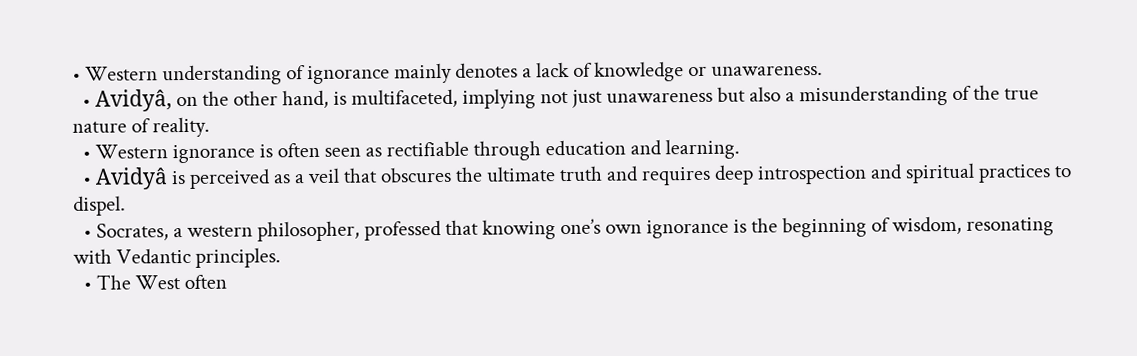• Western understanding of ignorance mainly denotes a lack of knowledge or unawareness.
  • Avidyâ, on the other hand, is multifaceted, implying not just unawareness but also a misunderstanding of the true nature of reality.
  • Western ignorance is often seen as rectifiable through education and learning.
  • Avidyâ is perceived as a veil that obscures the ultimate truth and requires deep introspection and spiritual practices to dispel.
  • Socrates, a western philosopher, professed that knowing one’s own ignorance is the beginning of wisdom, resonating with Vedantic principles.
  • The West often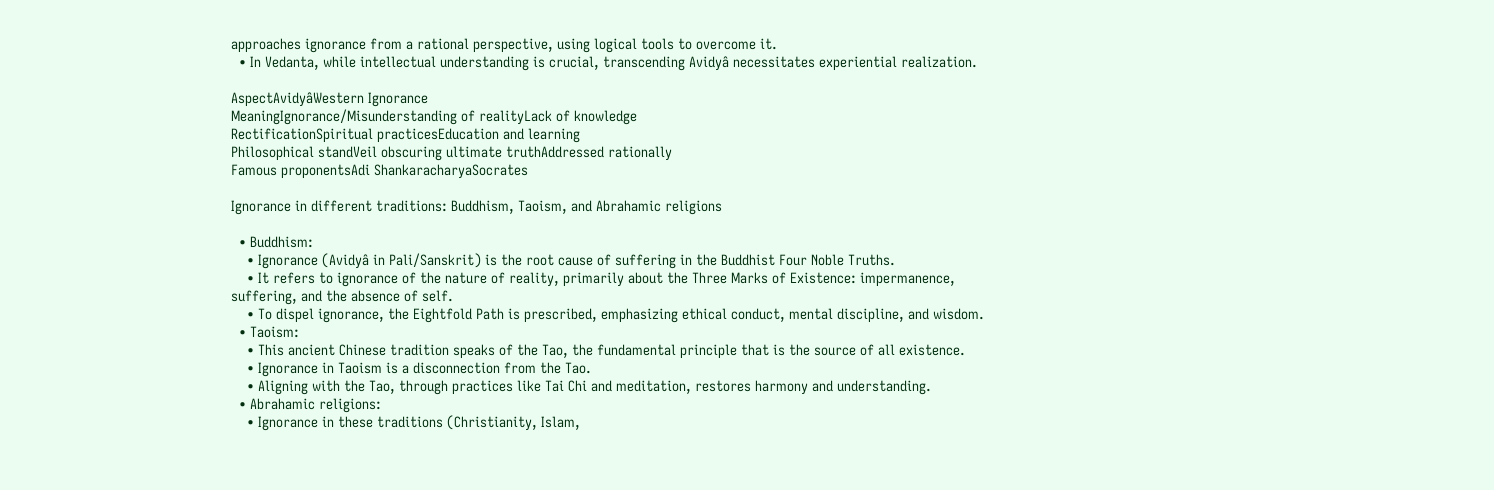approaches ignorance from a rational perspective, using logical tools to overcome it.
  • In Vedanta, while intellectual understanding is crucial, transcending Avidyâ necessitates experiential realization.

AspectAvidyâWestern Ignorance
MeaningIgnorance/Misunderstanding of realityLack of knowledge
RectificationSpiritual practicesEducation and learning
Philosophical standVeil obscuring ultimate truthAddressed rationally
Famous proponentsAdi ShankaracharyaSocrates

Ignorance in different traditions: Buddhism, Taoism, and Abrahamic religions

  • Buddhism:
    • Ignorance (Avidyâ in Pali/Sanskrit) is the root cause of suffering in the Buddhist Four Noble Truths.
    • It refers to ignorance of the nature of reality, primarily about the Three Marks of Existence: impermanence, suffering, and the absence of self.
    • To dispel ignorance, the Eightfold Path is prescribed, emphasizing ethical conduct, mental discipline, and wisdom.
  • Taoism:
    • This ancient Chinese tradition speaks of the Tao, the fundamental principle that is the source of all existence.
    • Ignorance in Taoism is a disconnection from the Tao.
    • Aligning with the Tao, through practices like Tai Chi and meditation, restores harmony and understanding.
  • Abrahamic religions:
    • Ignorance in these traditions (Christianity, Islam,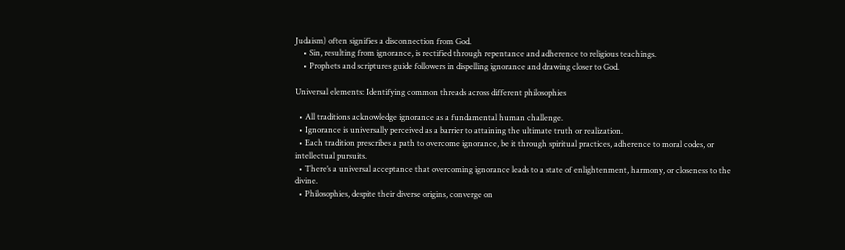Judaism) often signifies a disconnection from God.
    • Sin, resulting from ignorance, is rectified through repentance and adherence to religious teachings.
    • Prophets and scriptures guide followers in dispelling ignorance and drawing closer to God.

Universal elements: Identifying common threads across different philosophies

  • All traditions acknowledge ignorance as a fundamental human challenge.
  • Ignorance is universally perceived as a barrier to attaining the ultimate truth or realization.
  • Each tradition prescribes a path to overcome ignorance, be it through spiritual practices, adherence to moral codes, or intellectual pursuits.
  • There’s a universal acceptance that overcoming ignorance leads to a state of enlightenment, harmony, or closeness to the divine.
  • Philosophies, despite their diverse origins, converge on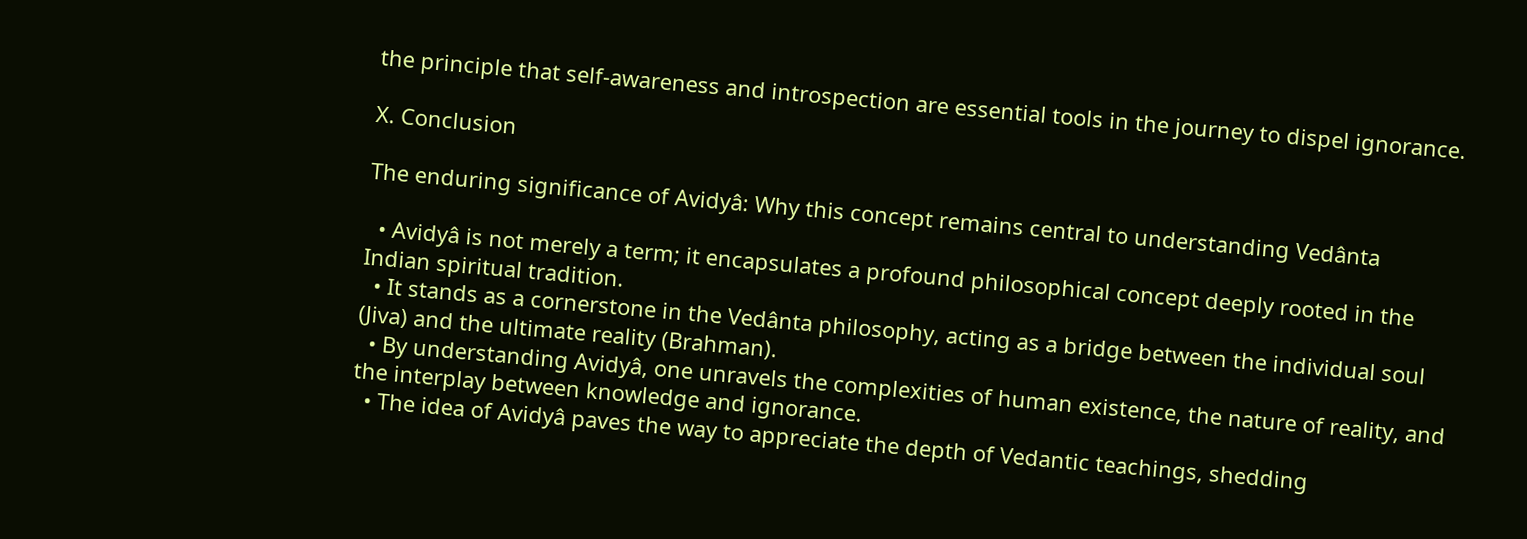the principle that self-awareness and introspection are essential tools in the journey to dispel ignorance.

X. Conclusion

The enduring significance of Avidyâ: Why this concept remains central to understanding Vedânta

  • Avidyâ is not merely a term; it encapsulates a profound philosophical concept deeply rooted in the Indian spiritual tradition.
  • It stands as a cornerstone in the Vedânta philosophy, acting as a bridge between the individual soul (Jiva) and the ultimate reality (Brahman).
  • By understanding Avidyâ, one unravels the complexities of human existence, the nature of reality, and the interplay between knowledge and ignorance.
  • The idea of Avidyâ paves the way to appreciate the depth of Vedantic teachings, shedding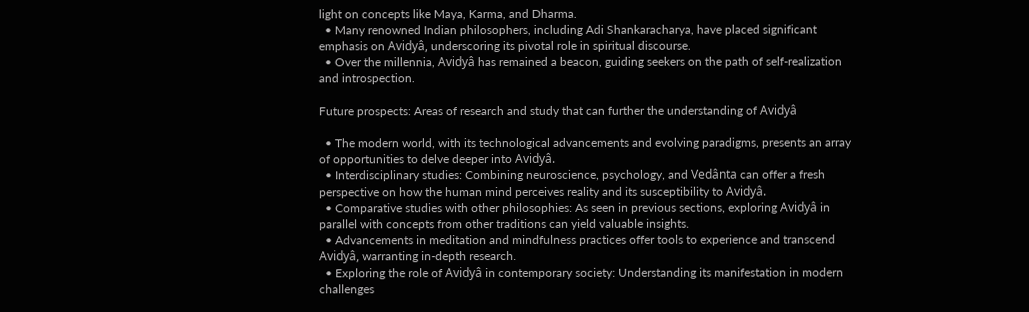light on concepts like Maya, Karma, and Dharma.
  • Many renowned Indian philosophers, including Adi Shankaracharya, have placed significant emphasis on Avidyâ, underscoring its pivotal role in spiritual discourse.
  • Over the millennia, Avidyâ has remained a beacon, guiding seekers on the path of self-realization and introspection.

Future prospects: Areas of research and study that can further the understanding of Avidyâ

  • The modern world, with its technological advancements and evolving paradigms, presents an array of opportunities to delve deeper into Avidyâ.
  • Interdisciplinary studies: Combining neuroscience, psychology, and Vedânta can offer a fresh perspective on how the human mind perceives reality and its susceptibility to Avidyâ.
  • Comparative studies with other philosophies: As seen in previous sections, exploring Avidyâ in parallel with concepts from other traditions can yield valuable insights.
  • Advancements in meditation and mindfulness practices offer tools to experience and transcend Avidyâ, warranting in-depth research.
  • Exploring the role of Avidyâ in contemporary society: Understanding its manifestation in modern challenges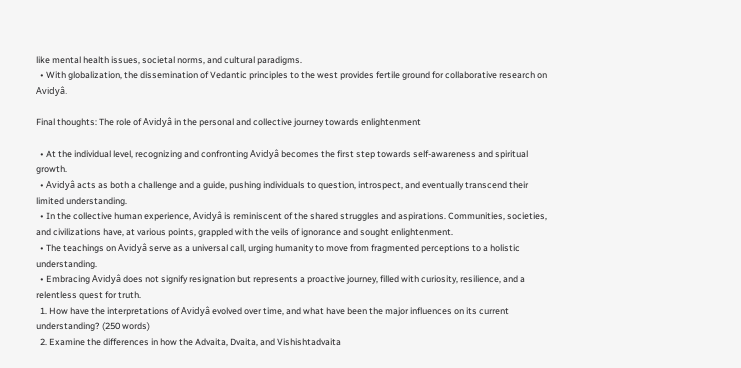like mental health issues, societal norms, and cultural paradigms.
  • With globalization, the dissemination of Vedantic principles to the west provides fertile ground for collaborative research on Avidyâ.

Final thoughts: The role of Avidyâ in the personal and collective journey towards enlightenment

  • At the individual level, recognizing and confronting Avidyâ becomes the first step towards self-awareness and spiritual growth.
  • Avidyâ acts as both a challenge and a guide, pushing individuals to question, introspect, and eventually transcend their limited understanding.
  • In the collective human experience, Avidyâ is reminiscent of the shared struggles and aspirations. Communities, societies, and civilizations have, at various points, grappled with the veils of ignorance and sought enlightenment.
  • The teachings on Avidyâ serve as a universal call, urging humanity to move from fragmented perceptions to a holistic understanding.
  • Embracing Avidyâ does not signify resignation but represents a proactive journey, filled with curiosity, resilience, and a relentless quest for truth.
  1. How have the interpretations of Avidyâ evolved over time, and what have been the major influences on its current understanding? (250 words)
  2. Examine the differences in how the Advaita, Dvaita, and Vishishtadvaita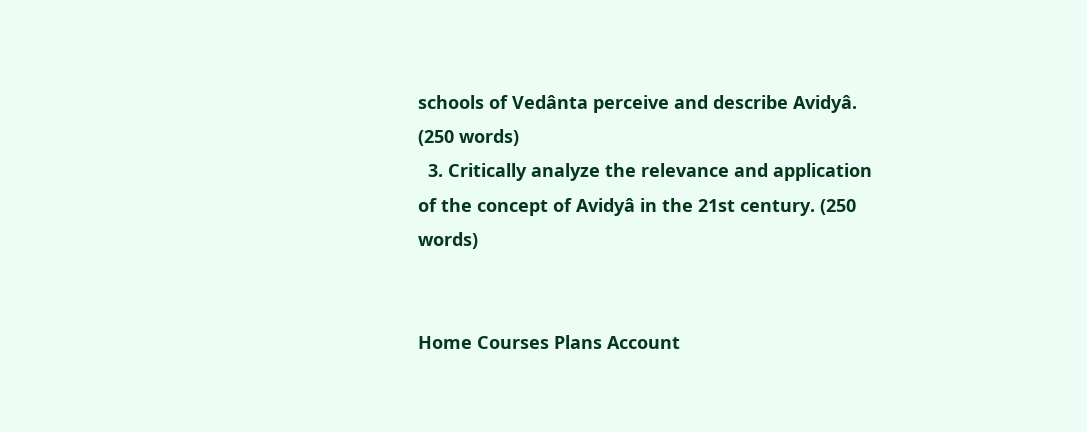schools of Vedânta perceive and describe Avidyâ. (250 words)
  3. Critically analyze the relevance and application of the concept of Avidyâ in the 21st century. (250 words)


Home Courses Plans Account